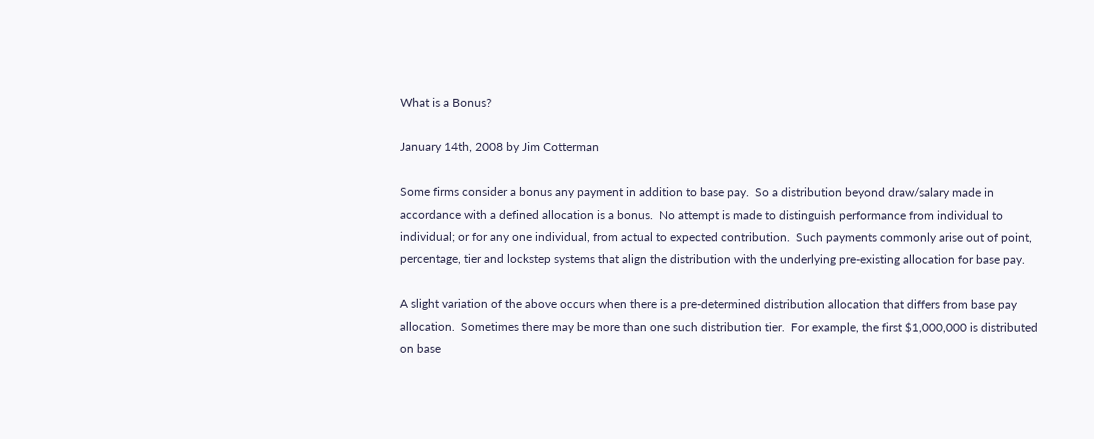What is a Bonus?

January 14th, 2008 by Jim Cotterman

Some firms consider a bonus any payment in addition to base pay.  So a distribution beyond draw/salary made in accordance with a defined allocation is a bonus.  No attempt is made to distinguish performance from individual to individual; or for any one individual, from actual to expected contribution.  Such payments commonly arise out of point, percentage, tier and lockstep systems that align the distribution with the underlying pre-existing allocation for base pay.

A slight variation of the above occurs when there is a pre-determined distribution allocation that differs from base pay allocation.  Sometimes there may be more than one such distribution tier.  For example, the first $1,000,000 is distributed on base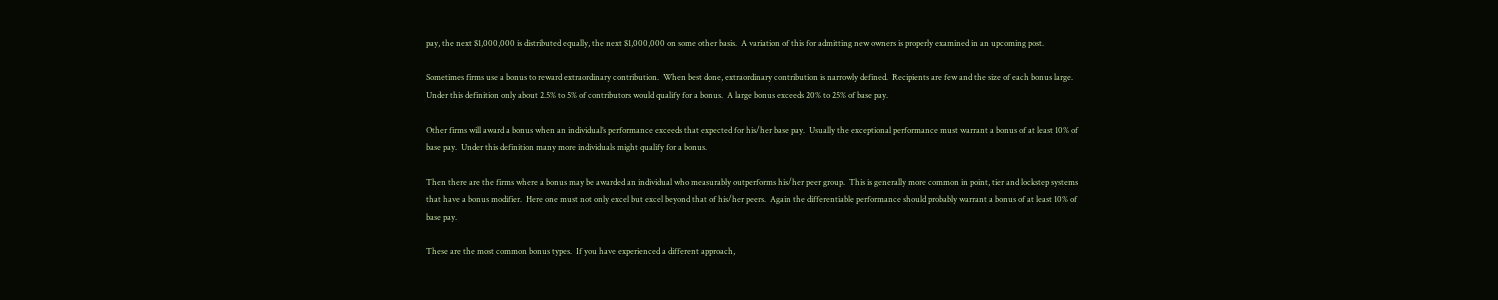pay, the next $1,000,000 is distributed equally, the next $1,000,000 on some other basis.  A variation of this for admitting new owners is properly examined in an upcoming post.

Sometimes firms use a bonus to reward extraordinary contribution.  When best done, extraordinary contribution is narrowly defined.  Recipients are few and the size of each bonus large.  Under this definition only about 2.5% to 5% of contributors would qualify for a bonus.  A large bonus exceeds 20% to 25% of base pay.

Other firms will award a bonus when an individual’s performance exceeds that expected for his/her base pay.  Usually the exceptional performance must warrant a bonus of at least 10% of base pay.  Under this definition many more individuals might qualify for a bonus.

Then there are the firms where a bonus may be awarded an individual who measurably outperforms his/her peer group.  This is generally more common in point, tier and lockstep systems that have a bonus modifier.  Here one must not only excel but excel beyond that of his/her peers.  Again the differentiable performance should probably warrant a bonus of at least 10% of base pay.

These are the most common bonus types.  If you have experienced a different approach,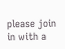please join in with a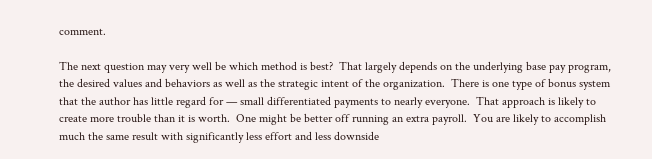comment.

The next question may very well be which method is best?  That largely depends on the underlying base pay program, the desired values and behaviors as well as the strategic intent of the organization.  There is one type of bonus system that the author has little regard for — small differentiated payments to nearly everyone.  That approach is likely to create more trouble than it is worth.  One might be better off running an extra payroll.  You are likely to accomplish much the same result with significantly less effort and less downside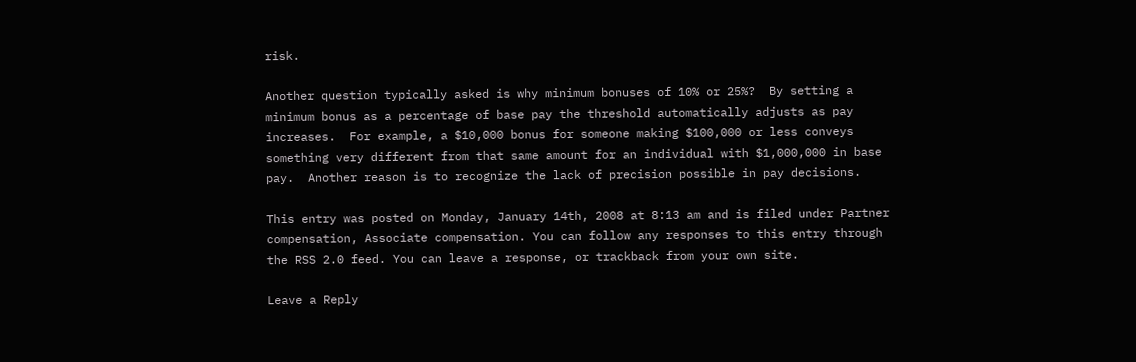risk.

Another question typically asked is why minimum bonuses of 10% or 25%?  By setting a minimum bonus as a percentage of base pay the threshold automatically adjusts as pay increases.  For example, a $10,000 bonus for someone making $100,000 or less conveys something very different from that same amount for an individual with $1,000,000 in base pay.  Another reason is to recognize the lack of precision possible in pay decisions.

This entry was posted on Monday, January 14th, 2008 at 8:13 am and is filed under Partner compensation, Associate compensation. You can follow any responses to this entry through the RSS 2.0 feed. You can leave a response, or trackback from your own site.

Leave a Reply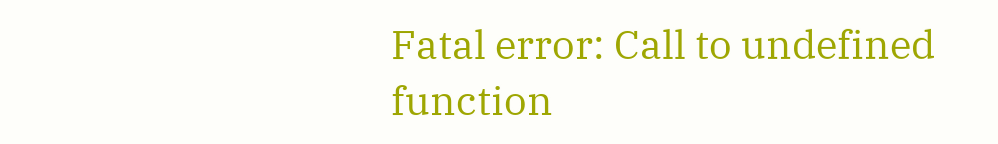Fatal error: Call to undefined function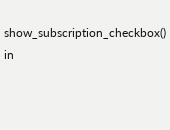show_subscription_checkbox() in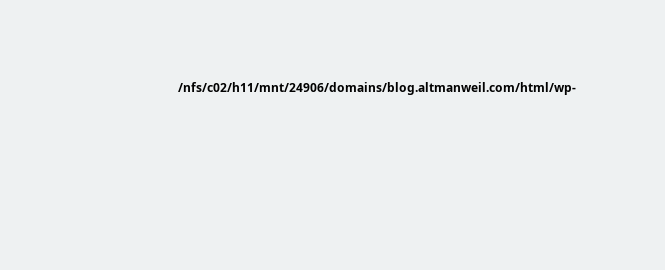/nfs/c02/h11/mnt/24906/domains/blog.altmanweil.com/html/wp-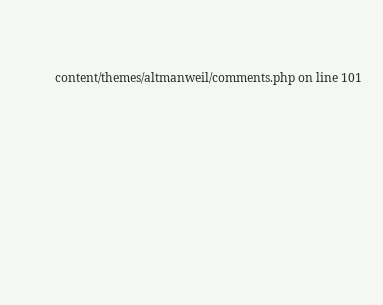content/themes/altmanweil/comments.php on line 101